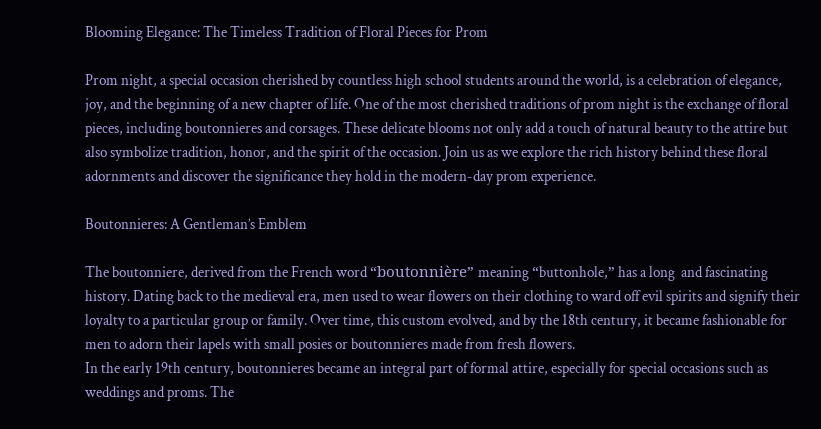Blooming Elegance: The Timeless Tradition of Floral Pieces for Prom

Prom night, a special occasion cherished by countless high school students around the world, is a celebration of elegance, joy, and the beginning of a new chapter of life. One of the most cherished traditions of prom night is the exchange of floral pieces, including boutonnieres and corsages. These delicate blooms not only add a touch of natural beauty to the attire but also symbolize tradition, honor, and the spirit of the occasion. Join us as we explore the rich history behind these floral adornments and discover the significance they hold in the modern-day prom experience.

Boutonnieres: A Gentleman’s Emblem

The boutonniere, derived from the French word “boutonnière” meaning “buttonhole,” has a long  and fascinating history. Dating back to the medieval era, men used to wear flowers on their clothing to ward off evil spirits and signify their loyalty to a particular group or family. Over time, this custom evolved, and by the 18th century, it became fashionable for men to adorn their lapels with small posies or boutonnieres made from fresh flowers.
In the early 19th century, boutonnieres became an integral part of formal attire, especially for special occasions such as weddings and proms. The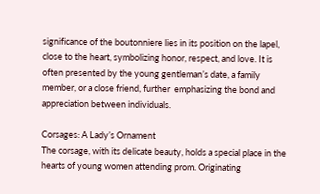significance of the boutonniere lies in its position on the lapel, close to the heart, symbolizing honor, respect, and love. It is often presented by the young gentleman’s date, a family member, or a close friend, further  emphasizing the bond and appreciation between individuals.

Corsages: A Lady’s Ornament
The corsage, with its delicate beauty, holds a special place in the hearts of young women attending prom. Originating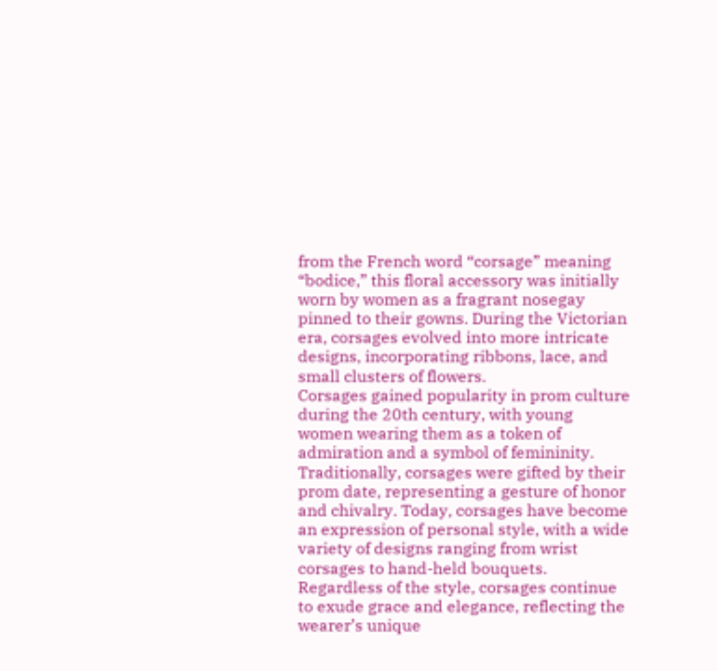from the French word “corsage” meaning “bodice,” this floral accessory was initially worn by women as a fragrant nosegay pinned to their gowns. During the Victorian era, corsages evolved into more intricate designs, incorporating ribbons, lace, and small clusters of flowers.
Corsages gained popularity in prom culture during the 20th century, with young women wearing them as a token of admiration and a symbol of femininity. Traditionally, corsages were gifted by their prom date, representing a gesture of honor and chivalry. Today, corsages have become an expression of personal style, with a wide variety of designs ranging from wrist corsages to hand-held bouquets. Regardless of the style, corsages continue to exude grace and elegance, reflecting the wearer’s unique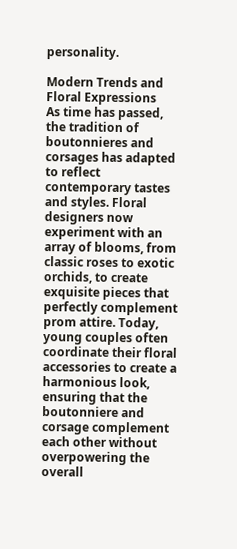personality.

Modern Trends and Floral Expressions
As time has passed, the tradition of boutonnieres and corsages has adapted to reflect contemporary tastes and styles. Floral designers now experiment with an array of blooms, from classic roses to exotic orchids, to create exquisite pieces that perfectly complement prom attire. Today, young couples often coordinate their floral accessories to create a harmonious look, ensuring that the boutonniere and corsage complement each other without overpowering the overall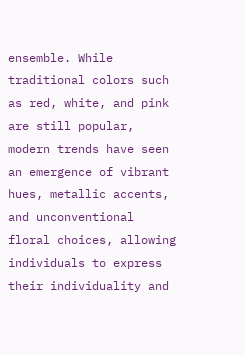ensemble. While traditional colors such as red, white, and pink are still popular, modern trends have seen an emergence of vibrant hues, metallic accents, and unconventional floral choices, allowing individuals to express their individuality and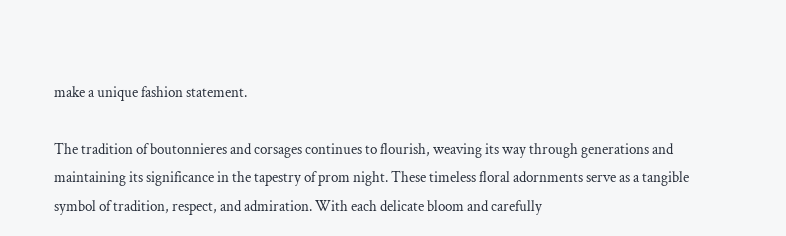make a unique fashion statement.

The tradition of boutonnieres and corsages continues to flourish, weaving its way through generations and maintaining its significance in the tapestry of prom night. These timeless floral adornments serve as a tangible symbol of tradition, respect, and admiration. With each delicate bloom and carefully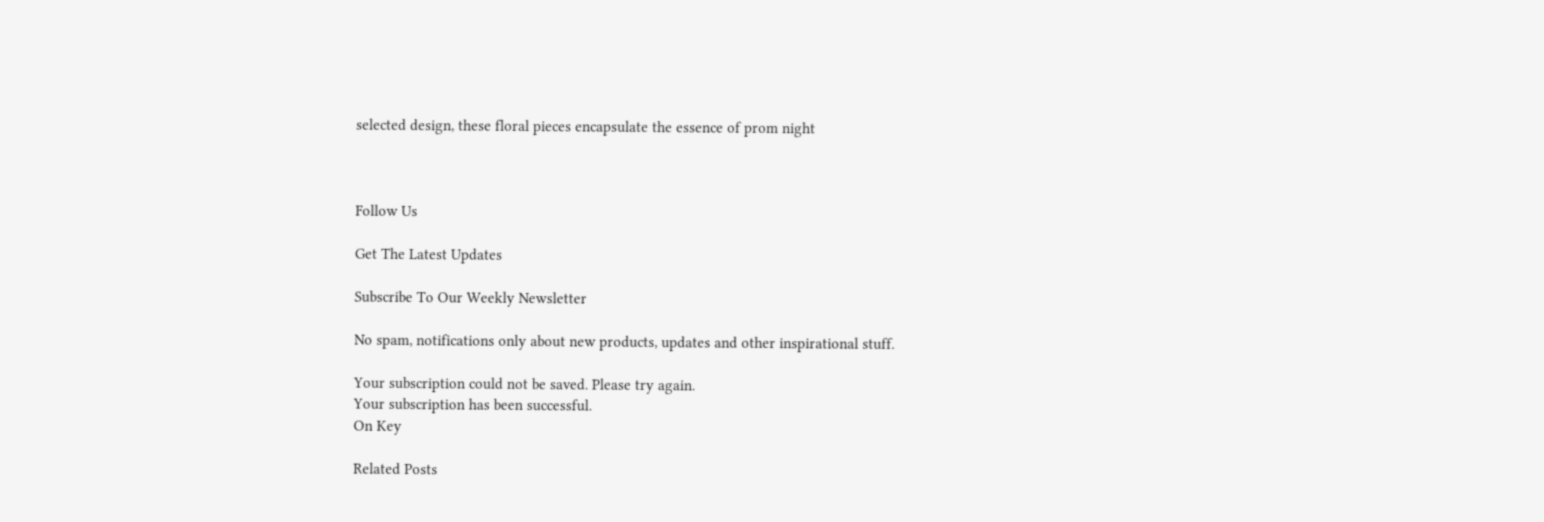selected design, these floral pieces encapsulate the essence of prom night



Follow Us

Get The Latest Updates

Subscribe To Our Weekly Newsletter

No spam, notifications only about new products, updates and other inspirational stuff.

Your subscription could not be saved. Please try again.
Your subscription has been successful.
On Key

Related Posts